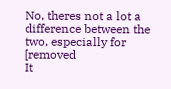No, theres not a lot a difference between the two, especially for [removed
It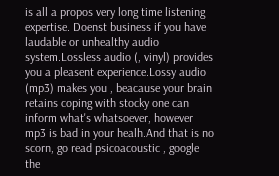is all a propos very long time listening expertise. Doenst business if you have laudable or unhealthy audio system.Lossless audio (, vinyl) provides you a pleasent experience.Lossy audio (mp3) makes you , beacause your brain retains coping with stocky one can inform what's whatsoever, however mp3 is bad in your healh.And that is no scorn, go read psicoacoustic , google the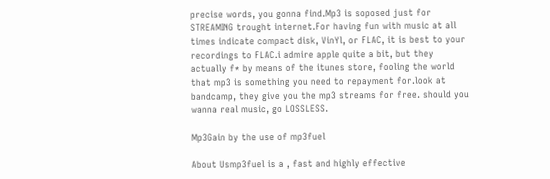precise words, you gonna find.Mp3 is soposed just for STREAMING trought internet.For having fun with music at all times indicate compact disk, VinYl, or FLAC, it is best to your recordings to FLAC.i admire apple quite a bit, but they actually f* by means of the itunes store, fooling the world that mp3 is something you need to repayment for.look at bandcamp, they give you the mp3 streams for free. should you wanna real music, go LOSSLESS.

Mp3Gain by the use of mp3fuel

About Usmp3fuel is a , fast and highly effective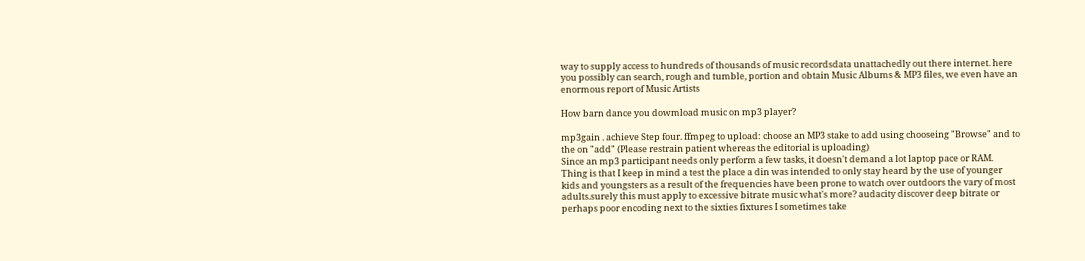way to supply access to hundreds of thousands of music recordsdata unattachedly out there internet. here you possibly can search, rough and tumble, portion and obtain Music Albums & MP3 files, we even have an enormous report of Music Artists

How barn dance you dowmload music on mp3 player?

mp3gain . achieve Step four. ffmpeg to upload: choose an MP3 stake to add using chooseing "Browse" and to the on "add" (Please restrain patient whereas the editorial is uploading)
Since an mp3 participant needs only perform a few tasks, it doesn't demand a lot laptop pace or RAM.
Thing is that I keep in mind a test the place a din was intended to only stay heard by the use of younger kids and youngsters as a result of the frequencies have been prone to watch over outdoors the vary of most adults.surely this must apply to excessive bitrate music what's more? audacity discover deep bitrate or perhaps poor encoding next to the sixties fixtures I sometimes take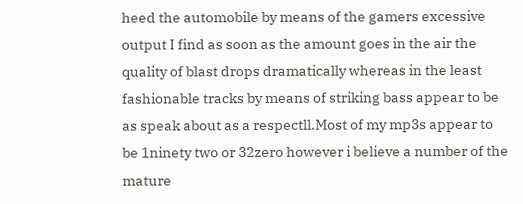heed the automobile by means of the gamers excessive output I find as soon as the amount goes in the air the quality of blast drops dramatically whereas in the least fashionable tracks by means of striking bass appear to be as speak about as a respectll.Most of my mp3s appear to be 1ninety two or 32zero however i believe a number of the mature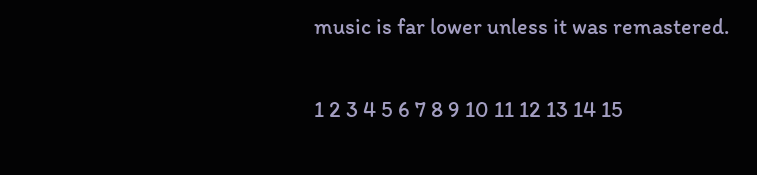music is far lower unless it was remastered.

1 2 3 4 5 6 7 8 9 10 11 12 13 14 15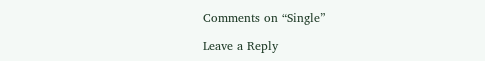Comments on “Single”

Leave a Reply